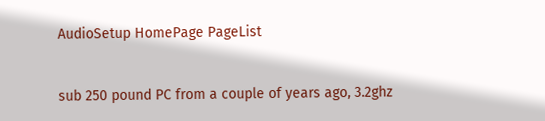AudioSetup HomePage PageList


sub 250 pound PC from a couple of years ago, 3.2ghz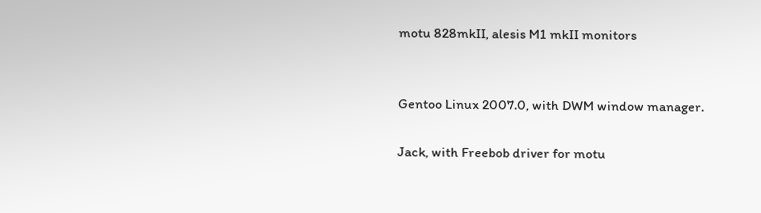motu 828mkII, alesis M1 mkII monitors


Gentoo Linux 2007.0, with DWM window manager.

Jack, with Freebob driver for motu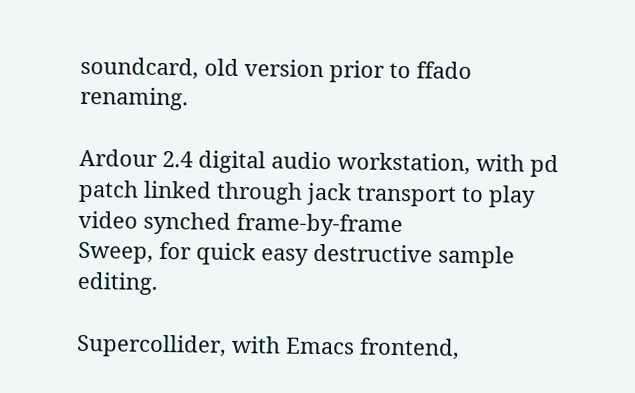soundcard, old version prior to ffado renaming.

Ardour 2.4 digital audio workstation, with pd patch linked through jack transport to play video synched frame-by-frame
Sweep, for quick easy destructive sample editing.

Supercollider, with Emacs frontend,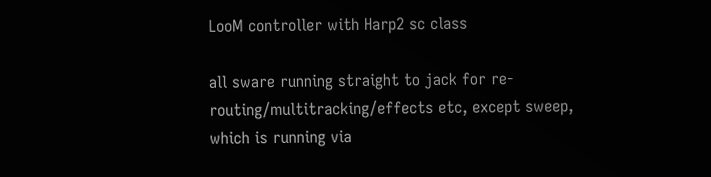LooM controller with Harp2 sc class

all sware running straight to jack for re-routing/multitracking/effects etc, except sweep, which is running via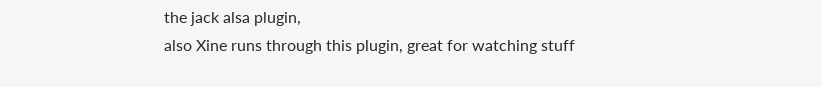the jack alsa plugin,
also Xine runs through this plugin, great for watching stuff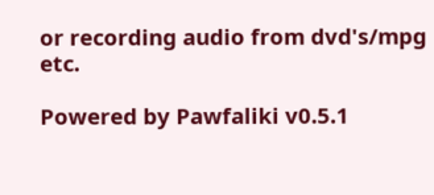or recording audio from dvd's/mpg etc.

Powered by Pawfaliki v0.5.1